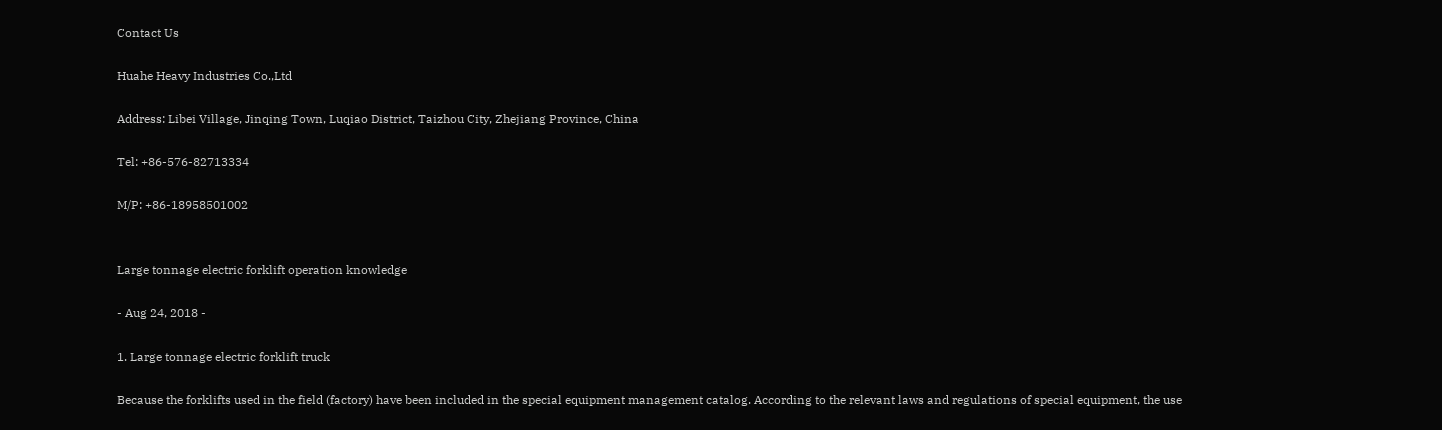Contact Us

Huahe Heavy Industries Co.,Ltd

Address: Libei Village, Jinqing Town, Luqiao District, Taizhou City, Zhejiang Province, China

Tel: +86-576-82713334

M/P: +86-18958501002


Large tonnage electric forklift operation knowledge

- Aug 24, 2018 -

1. Large tonnage electric forklift truck

Because the forklifts used in the field (factory) have been included in the special equipment management catalog. According to the relevant laws and regulations of special equipment, the use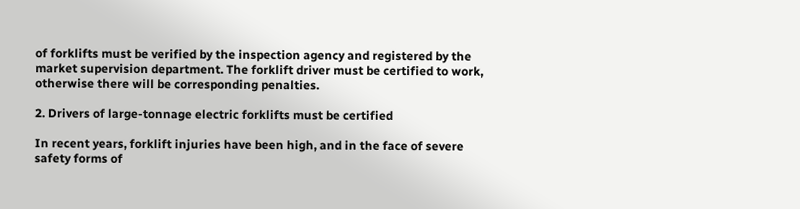of forklifts must be verified by the inspection agency and registered by the market supervision department. The forklift driver must be certified to work, otherwise there will be corresponding penalties.

2. Drivers of large-tonnage electric forklifts must be certified

In recent years, forklift injuries have been high, and in the face of severe safety forms of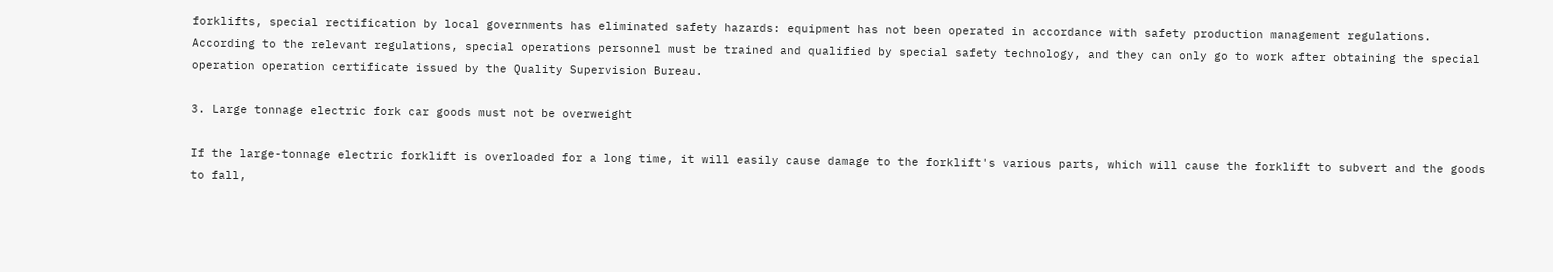forklifts, special rectification by local governments has eliminated safety hazards: equipment has not been operated in accordance with safety production management regulations. According to the relevant regulations, special operations personnel must be trained and qualified by special safety technology, and they can only go to work after obtaining the special operation operation certificate issued by the Quality Supervision Bureau.

3. Large tonnage electric fork car goods must not be overweight

If the large-tonnage electric forklift is overloaded for a long time, it will easily cause damage to the forklift's various parts, which will cause the forklift to subvert and the goods to fall,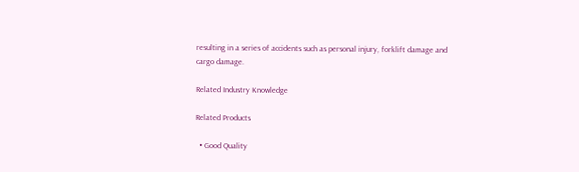resulting in a series of accidents such as personal injury, forklift damage and cargo damage.

Related Industry Knowledge

Related Products

  • Good Quality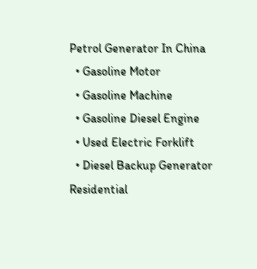Petrol Generator In China
  • Gasoline Motor
  • Gasoline Machine
  • Gasoline Diesel Engine
  • Used Electric Forklift
  • Diesel Backup Generator Residential